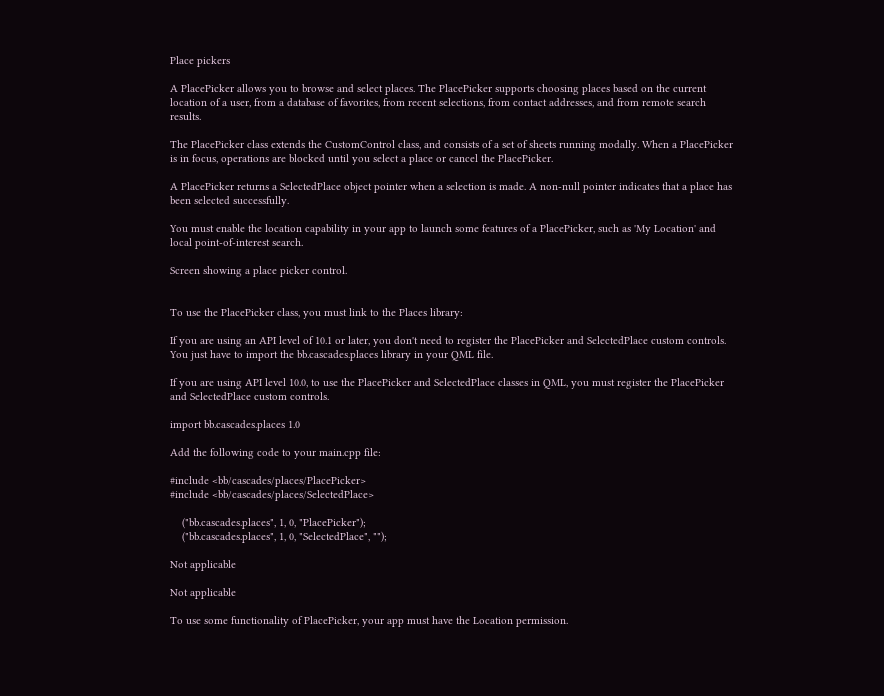Place pickers

A PlacePicker allows you to browse and select places. The PlacePicker supports choosing places based on the current location of a user, from a database of favorites, from recent selections, from contact addresses, and from remote search results.

The PlacePicker class extends the CustomControl class, and consists of a set of sheets running modally. When a PlacePicker is in focus, operations are blocked until you select a place or cancel the PlacePicker.

A PlacePicker returns a SelectedPlace object pointer when a selection is made. A non-null pointer indicates that a place has been selected successfully.

You must enable the location capability in your app to launch some features of a PlacePicker, such as 'My Location' and local point-of-interest search.

Screen showing a place picker control.


To use the PlacePicker class, you must link to the Places library:

If you are using an API level of 10.1 or later, you don't need to register the PlacePicker and SelectedPlace custom controls. You just have to import the bb.cascades.places library in your QML file.

If you are using API level 10.0, to use the PlacePicker and SelectedPlace classes in QML, you must register the PlacePicker and SelectedPlace custom controls.

import bb.cascades.places 1.0

Add the following code to your main.cpp file:

#include <bb/cascades/places/PlacePicker>
#include <bb/cascades/places/SelectedPlace>

    ("bb.cascades.places", 1, 0, "PlacePicker");
    ("bb.cascades.places", 1, 0, "SelectedPlace", "");

Not applicable

Not applicable

To use some functionality of PlacePicker, your app must have the Location permission.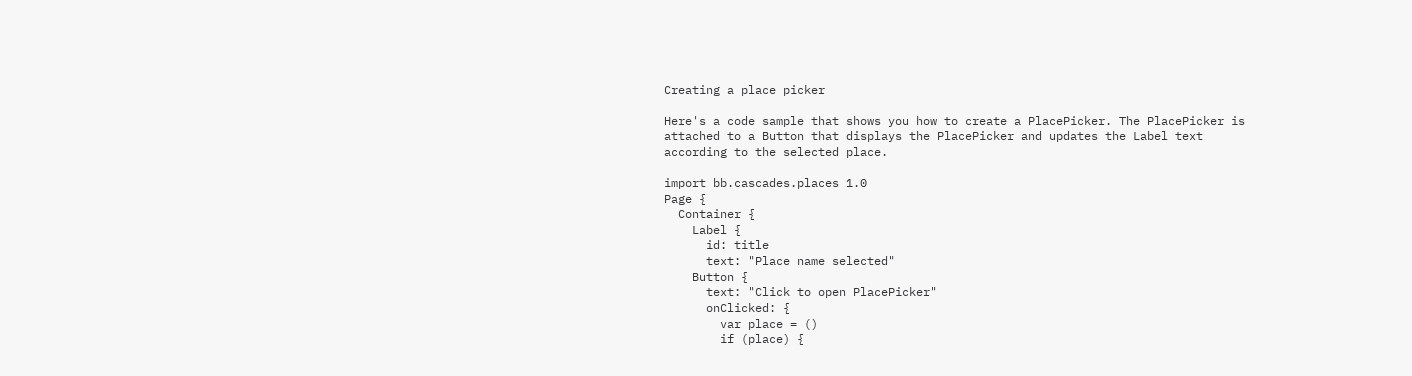Creating a place picker

Here's a code sample that shows you how to create a PlacePicker. The PlacePicker is attached to a Button that displays the PlacePicker and updates the Label text according to the selected place.

import bb.cascades.places 1.0
Page {
  Container {
    Label {
      id: title
      text: "Place name selected"
    Button {
      text: "Click to open PlacePicker"
      onClicked: {
        var place = ()
        if (place) {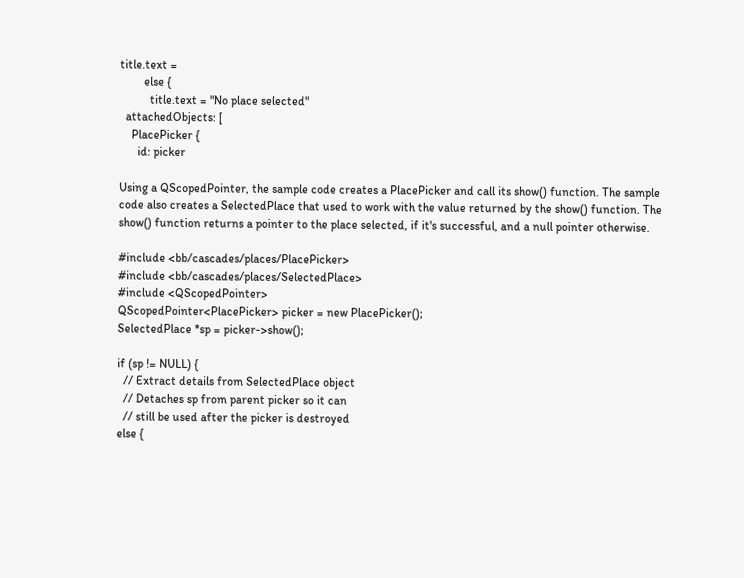title.text =
        else {
          title.text = "No place selected"
  attachedObjects: [
    PlacePicker {
      id: picker

Using a QScopedPointer, the sample code creates a PlacePicker and call its show() function. The sample code also creates a SelectedPlace that used to work with the value returned by the show() function. The show() function returns a pointer to the place selected, if it's successful, and a null pointer otherwise.

#include <bb/cascades/places/PlacePicker>
#include <bb/cascades/places/SelectedPlace>
#include <QScopedPointer>
QScopedPointer<PlacePicker> picker = new PlacePicker();
SelectedPlace *sp = picker->show();

if (sp != NULL) {
  // Extract details from SelectedPlace object
  // Detaches sp from parent picker so it can
  // still be used after the picker is destroyed
else {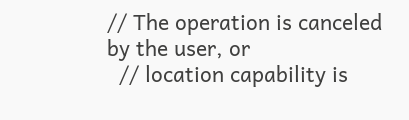// The operation is canceled by the user, or
  // location capability is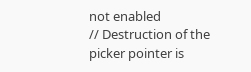not enabled
// Destruction of the picker pointer is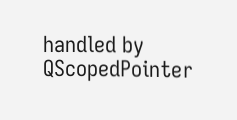handled by QScopedPointer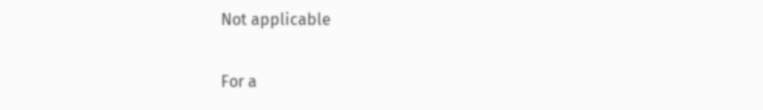Not applicable

For a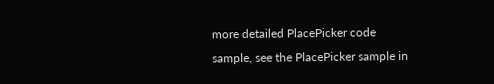more detailed PlacePicker code sample, see the PlacePicker sample in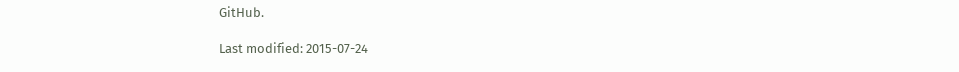GitHub.

Last modified: 2015-07-24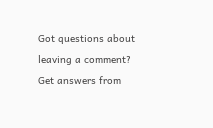Got questions about leaving a comment? Get answers from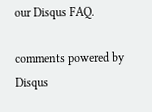our Disqus FAQ.

comments powered by Disqus